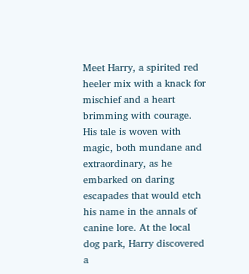Meet Harry, a spirited red heeler mix with a knack for mischief and a heart brimming with courage. His tale is woven with magic, both mundane and extraordinary, as he embarked on daring escapades that would etch his name in the annals of canine lore. At the local dog park, Harry discovered a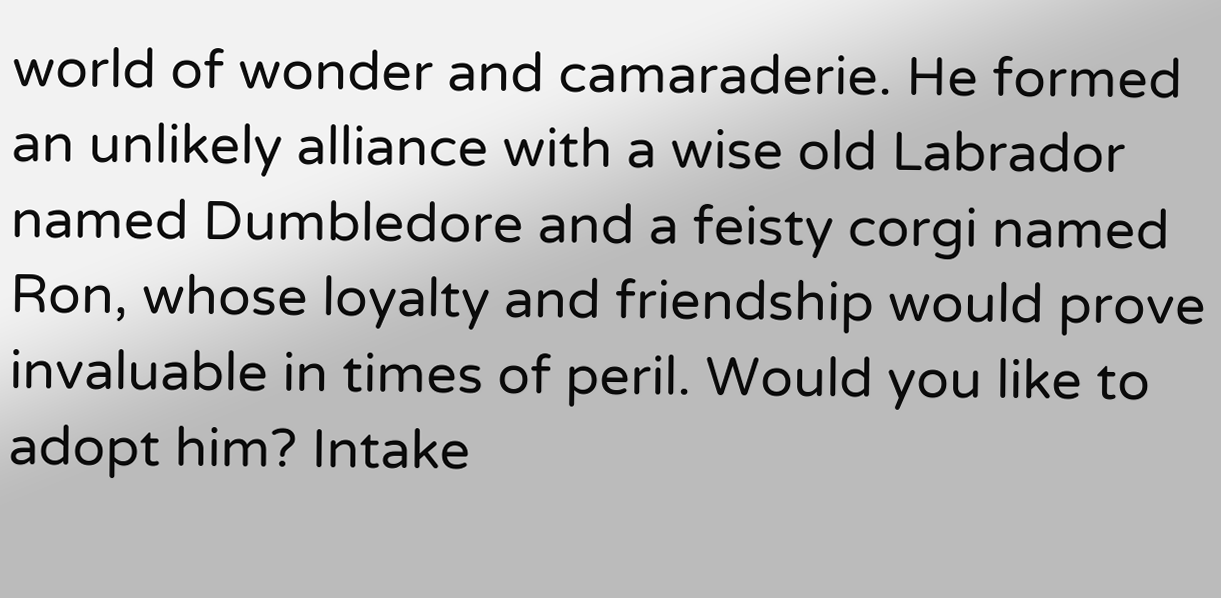world of wonder and camaraderie. He formed an unlikely alliance with a wise old Labrador named Dumbledore and a feisty corgi named Ron, whose loyalty and friendship would prove invaluable in times of peril. Would you like to adopt him? Intake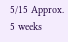5/15 Approx. 5 weeks